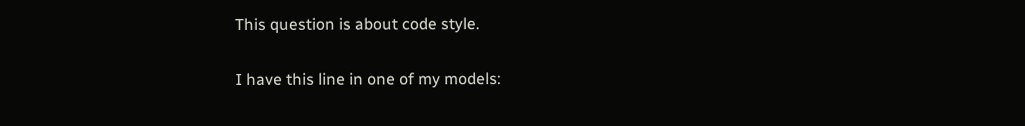This question is about code style.

I have this line in one of my models: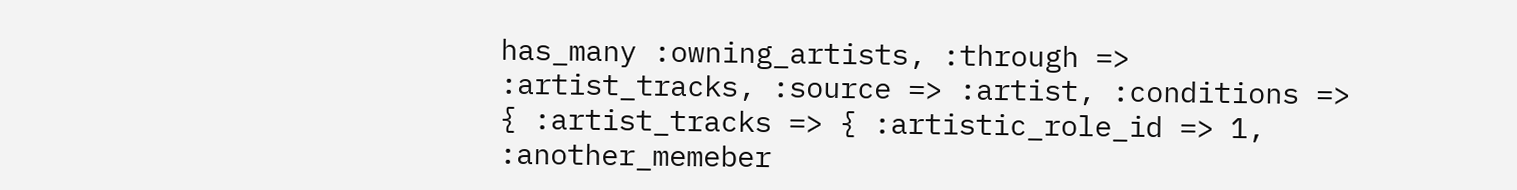has_many :owning_artists, :through => :artist_tracks, :source => :artist, :conditions => { :artist_tracks => { :artistic_role_id => 1, :another_memeber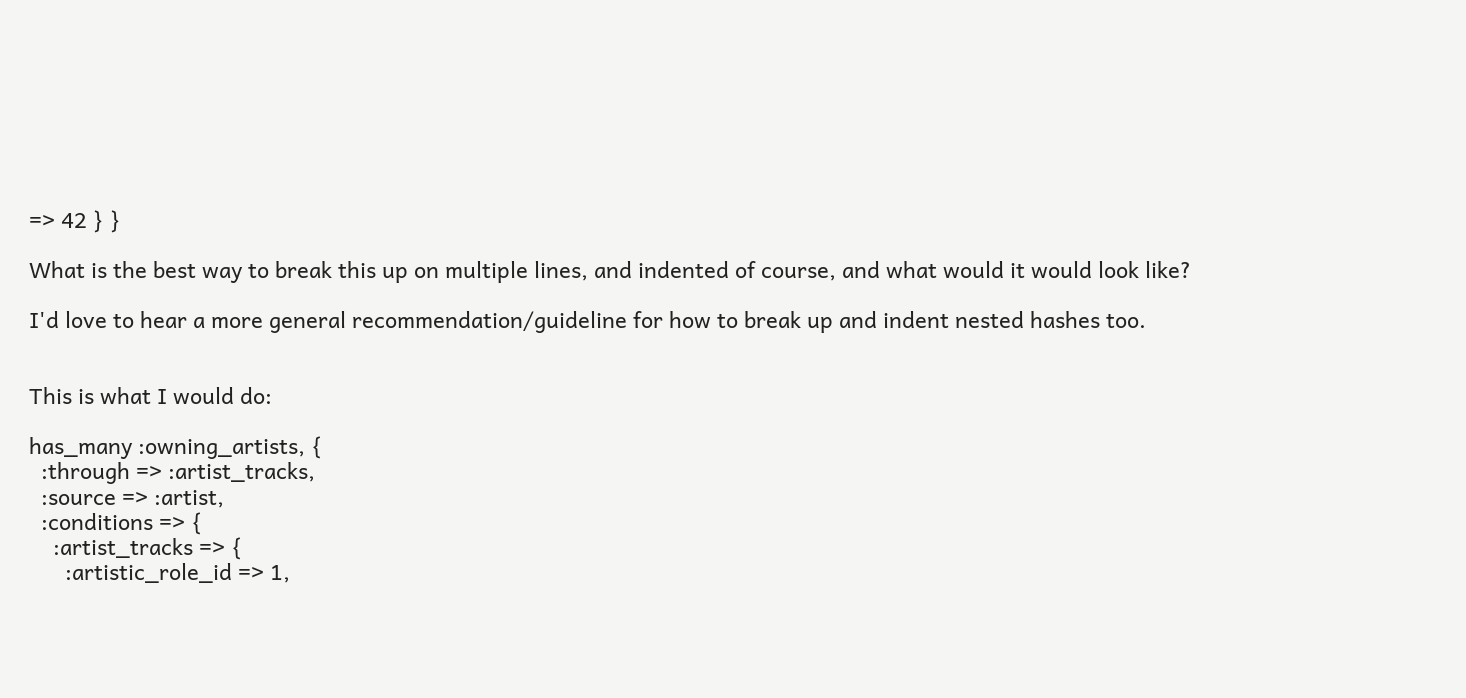=> 42 } }

What is the best way to break this up on multiple lines, and indented of course, and what would it would look like?

I'd love to hear a more general recommendation/guideline for how to break up and indent nested hashes too.


This is what I would do:

has_many :owning_artists, {
  :through => :artist_tracks,
  :source => :artist,
  :conditions => {
    :artist_tracks => {
      :artistic_role_id => 1,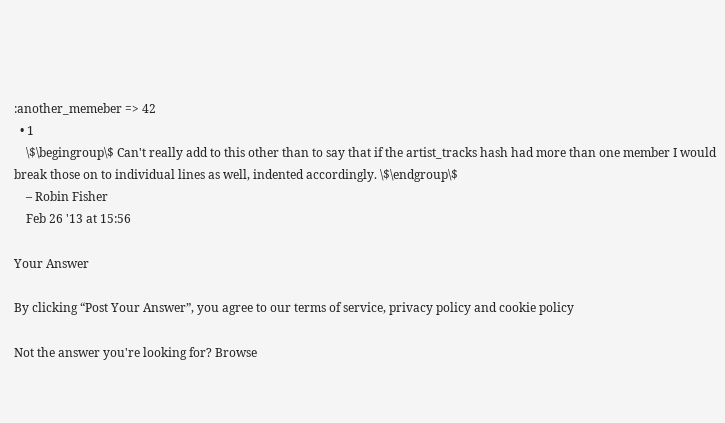:another_memeber => 42
  • 1
    \$\begingroup\$ Can't really add to this other than to say that if the artist_tracks hash had more than one member I would break those on to individual lines as well, indented accordingly. \$\endgroup\$
    – Robin Fisher
    Feb 26 '13 at 15:56

Your Answer

By clicking “Post Your Answer”, you agree to our terms of service, privacy policy and cookie policy

Not the answer you're looking for? Browse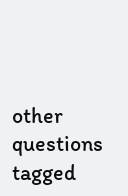other questions tagged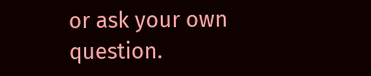or ask your own question.